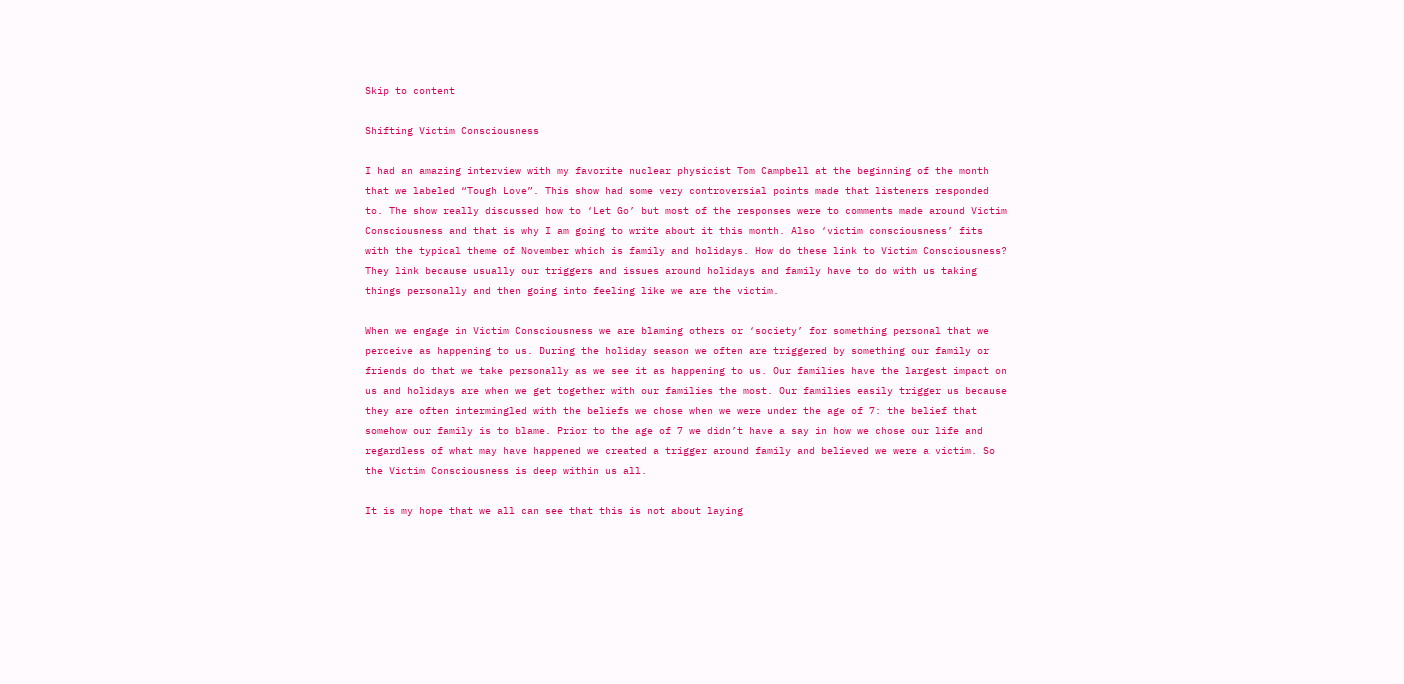Skip to content

Shifting Victim Consciousness

I had an amazing interview with my favorite nuclear physicist Tom Campbell at the beginning of the month that we labeled “Tough Love”. This show had some very controversial points made that listeners responded to. The show really discussed how to ‘Let Go’ but most of the responses were to comments made around Victim Consciousness and that is why I am going to write about it this month. Also ‘victim consciousness’ fits with the typical theme of November which is family and holidays. How do these link to Victim Consciousness? They link because usually our triggers and issues around holidays and family have to do with us taking things personally and then going into feeling like we are the victim.

When we engage in Victim Consciousness we are blaming others or ‘society’ for something personal that we perceive as happening to us. During the holiday season we often are triggered by something our family or friends do that we take personally as we see it as happening to us. Our families have the largest impact on us and holidays are when we get together with our families the most. Our families easily trigger us because they are often intermingled with the beliefs we chose when we were under the age of 7: the belief that somehow our family is to blame. Prior to the age of 7 we didn’t have a say in how we chose our life and regardless of what may have happened we created a trigger around family and believed we were a victim. So the Victim Consciousness is deep within us all.

It is my hope that we all can see that this is not about laying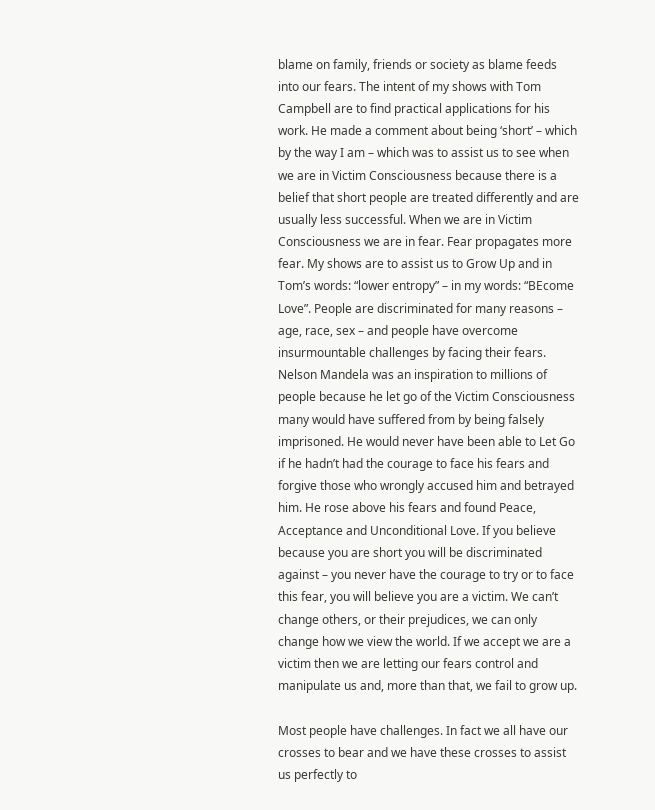blame on family, friends or society as blame feeds into our fears. The intent of my shows with Tom Campbell are to find practical applications for his work. He made a comment about being ‘short’ – which by the way I am – which was to assist us to see when we are in Victim Consciousness because there is a belief that short people are treated differently and are usually less successful. When we are in Victim Consciousness we are in fear. Fear propagates more fear. My shows are to assist us to Grow Up and in Tom’s words: “lower entropy” – in my words: “BEcome Love”. People are discriminated for many reasons – age, race, sex – and people have overcome insurmountable challenges by facing their fears. Nelson Mandela was an inspiration to millions of people because he let go of the Victim Consciousness many would have suffered from by being falsely imprisoned. He would never have been able to Let Go if he hadn’t had the courage to face his fears and forgive those who wrongly accused him and betrayed him. He rose above his fears and found Peace, Acceptance and Unconditional Love. If you believe because you are short you will be discriminated against – you never have the courage to try or to face this fear, you will believe you are a victim. We can’t change others, or their prejudices, we can only change how we view the world. If we accept we are a victim then we are letting our fears control and manipulate us and, more than that, we fail to grow up.

Most people have challenges. In fact we all have our crosses to bear and we have these crosses to assist us perfectly to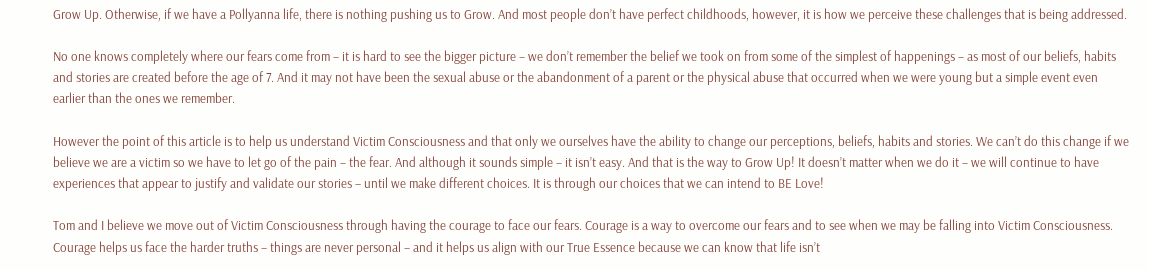Grow Up. Otherwise, if we have a Pollyanna life, there is nothing pushing us to Grow. And most people don’t have perfect childhoods, however, it is how we perceive these challenges that is being addressed.

No one knows completely where our fears come from – it is hard to see the bigger picture – we don’t remember the belief we took on from some of the simplest of happenings – as most of our beliefs, habits and stories are created before the age of 7. And it may not have been the sexual abuse or the abandonment of a parent or the physical abuse that occurred when we were young but a simple event even earlier than the ones we remember.

However the point of this article is to help us understand Victim Consciousness and that only we ourselves have the ability to change our perceptions, beliefs, habits and stories. We can’t do this change if we believe we are a victim so we have to let go of the pain – the fear. And although it sounds simple – it isn’t easy. And that is the way to Grow Up! It doesn’t matter when we do it – we will continue to have experiences that appear to justify and validate our stories – until we make different choices. It is through our choices that we can intend to BE Love!

Tom and I believe we move out of Victim Consciousness through having the courage to face our fears. Courage is a way to overcome our fears and to see when we may be falling into Victim Consciousness. Courage helps us face the harder truths – things are never personal – and it helps us align with our True Essence because we can know that life isn’t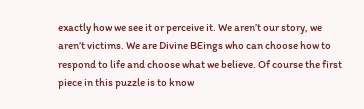exactly how we see it or perceive it. We aren’t our story, we aren’t victims. We are Divine BEings who can choose how to respond to life and choose what we believe. Of course the first piece in this puzzle is to know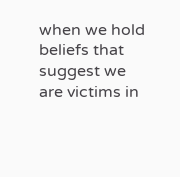when we hold beliefs that suggest we are victims in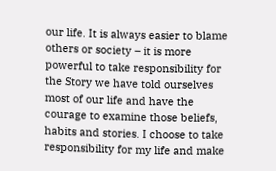our life. It is always easier to blame others or society – it is more powerful to take responsibility for the Story we have told ourselves most of our life and have the courage to examine those beliefs, habits and stories. I choose to take responsibility for my life and make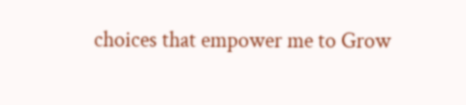choices that empower me to Grow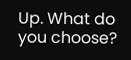Up. What do you choose?